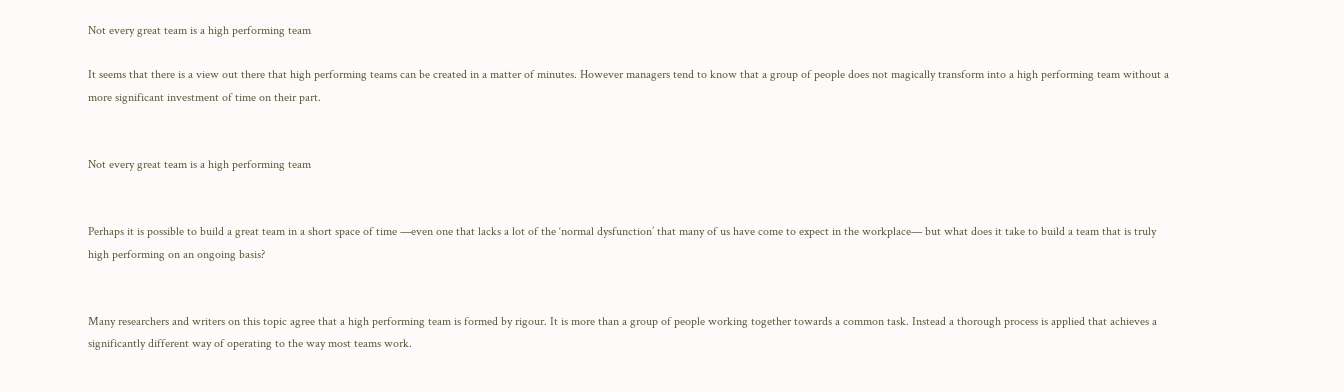Not every great team is a high performing team

It seems that there is a view out there that high performing teams can be created in a matter of minutes. However managers tend to know that a group of people does not magically transform into a high performing team without a more significant investment of time on their part.


Not every great team is a high performing team


Perhaps it is possible to build a great team in a short space of time —even one that lacks a lot of the ‘normal dysfunction’ that many of us have come to expect in the workplace— but what does it take to build a team that is truly high performing on an ongoing basis?


Many researchers and writers on this topic agree that a high performing team is formed by rigour. It is more than a group of people working together towards a common task. Instead a thorough process is applied that achieves a significantly different way of operating to the way most teams work.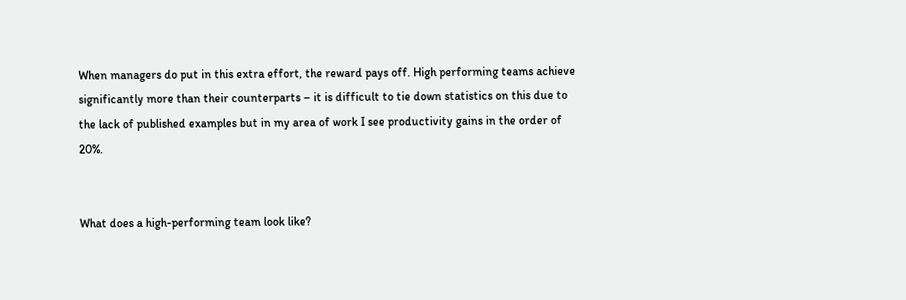When managers do put in this extra effort, the reward pays off. High performing teams achieve significantly more than their counterparts – it is difficult to tie down statistics on this due to the lack of published examples but in my area of work I see productivity gains in the order of 20%.


What does a high-performing team look like?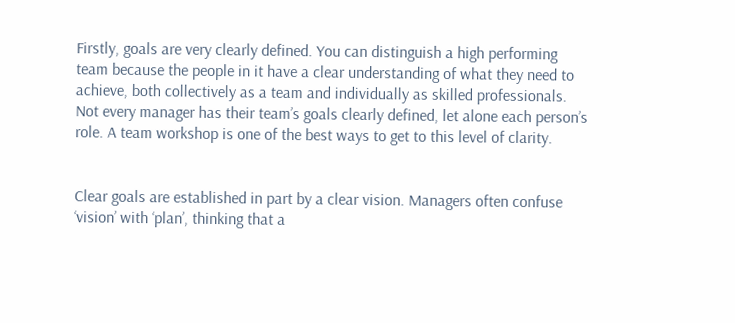Firstly, goals are very clearly defined. You can distinguish a high performing team because the people in it have a clear understanding of what they need to achieve, both collectively as a team and individually as skilled professionals. Not every manager has their team’s goals clearly defined, let alone each person’s role. A team workshop is one of the best ways to get to this level of clarity.


Clear goals are established in part by a clear vision. Managers often confuse ‘vision’ with ‘plan’, thinking that a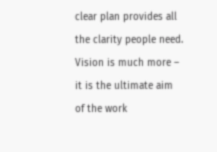clear plan provides all the clarity people need. Vision is much more – it is the ultimate aim of the work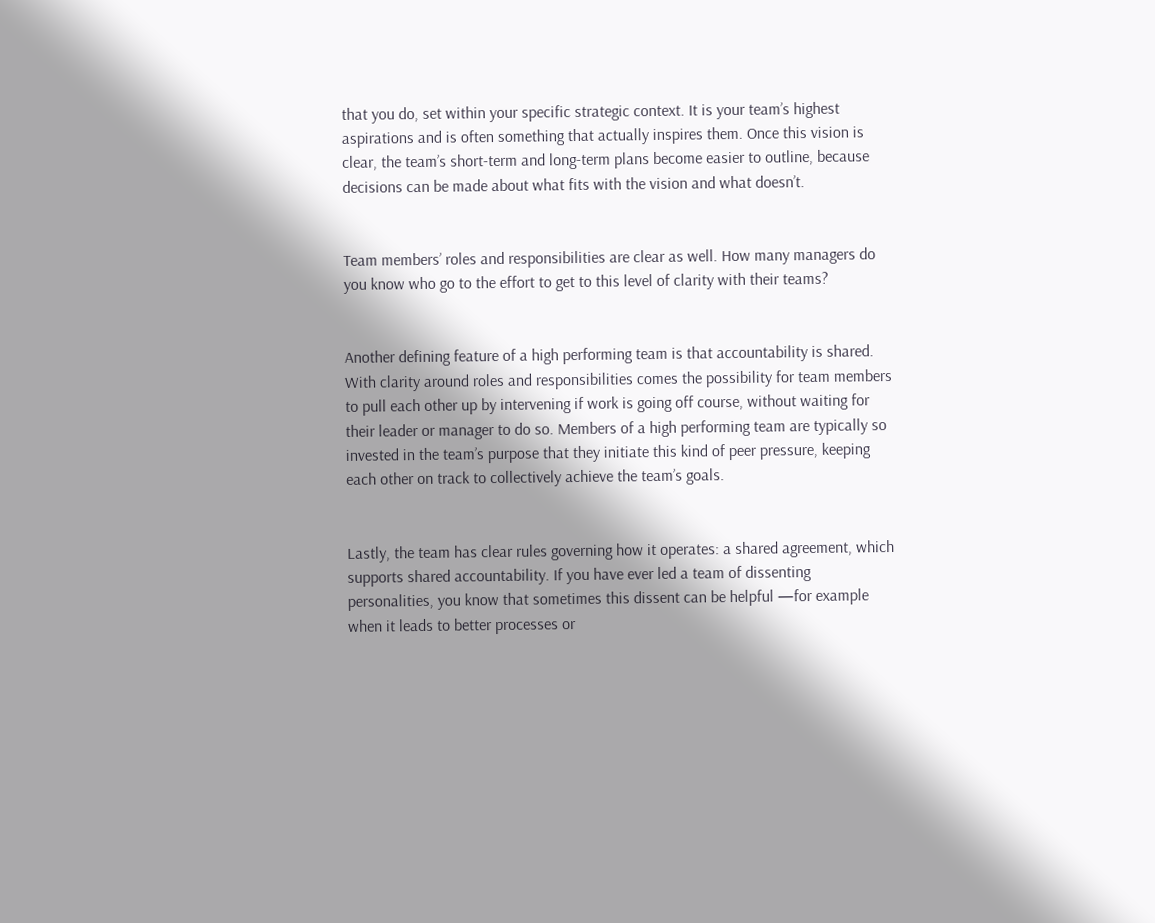that you do, set within your specific strategic context. It is your team’s highest aspirations and is often something that actually inspires them. Once this vision is clear, the team’s short-term and long-term plans become easier to outline, because decisions can be made about what fits with the vision and what doesn’t.


Team members’ roles and responsibilities are clear as well. How many managers do you know who go to the effort to get to this level of clarity with their teams?


Another defining feature of a high performing team is that accountability is shared. With clarity around roles and responsibilities comes the possibility for team members to pull each other up by intervening if work is going off course, without waiting for their leader or manager to do so. Members of a high performing team are typically so invested in the team’s purpose that they initiate this kind of peer pressure, keeping each other on track to collectively achieve the team’s goals.


Lastly, the team has clear rules governing how it operates: a shared agreement, which supports shared accountability. If you have ever led a team of dissenting personalities, you know that sometimes this dissent can be helpful —for example when it leads to better processes or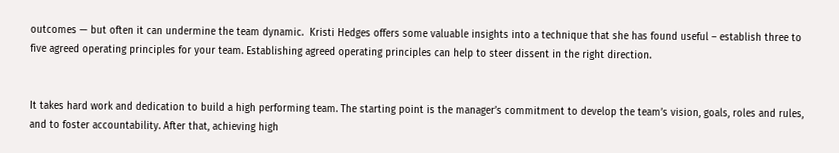outcomes — but often it can undermine the team dynamic.  Kristi Hedges offers some valuable insights into a technique that she has found useful – establish three to five agreed operating principles for your team. Establishing agreed operating principles can help to steer dissent in the right direction.


It takes hard work and dedication to build a high performing team. The starting point is the manager’s commitment to develop the team’s vision, goals, roles and rules, and to foster accountability. After that, achieving high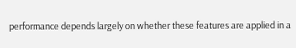performance depends largely on whether these features are applied in a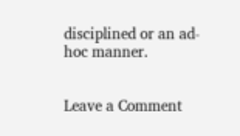disciplined or an ad-hoc manner.


Leave a Comment